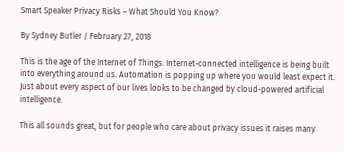Smart Speaker Privacy Risks – What Should You Know?

By Sydney Butler / February 27, 2018

This is the age of the Internet of Things. Internet-connected intelligence is being built into everything around us. Automation is popping up where you would least expect it. Just about every aspect of our lives looks to be changed by cloud-powered artificial intelligence.

This all sounds great, but for people who care about privacy issues it raises many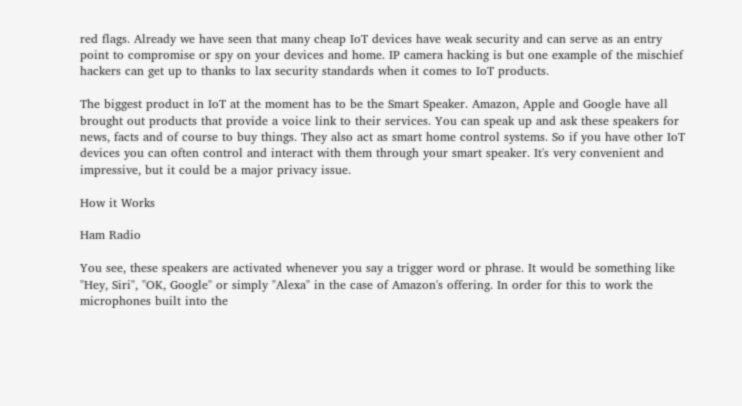red flags. Already we have seen that many cheap IoT devices have weak security and can serve as an entry point to compromise or spy on your devices and home. IP camera hacking is but one example of the mischief hackers can get up to thanks to lax security standards when it comes to IoT products.

The biggest product in IoT at the moment has to be the Smart Speaker. Amazon, Apple and Google have all brought out products that provide a voice link to their services. You can speak up and ask these speakers for news, facts and of course to buy things. They also act as smart home control systems. So if you have other IoT devices you can often control and interact with them through your smart speaker. It's very convenient and impressive, but it could be a major privacy issue.

How it Works

Ham Radio

You see, these speakers are activated whenever you say a trigger word or phrase. It would be something like "Hey, Siri", "OK, Google" or simply "Alexa" in the case of Amazon's offering. In order for this to work the microphones built into the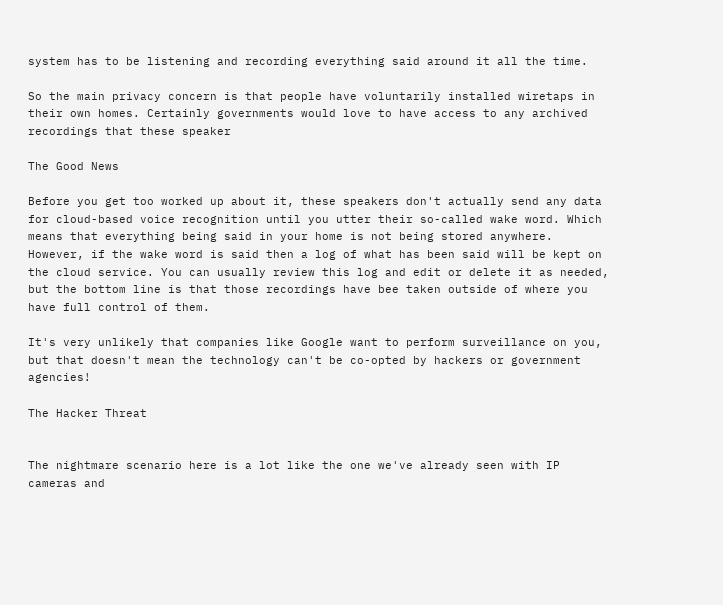system has to be listening and recording everything said around it all the time.

So the main privacy concern is that people have voluntarily installed wiretaps in their own homes. Certainly governments would love to have access to any archived recordings that these speaker

The Good News

Before you get too worked up about it, these speakers don't actually send any data for cloud-based voice recognition until you utter their so-called wake word. Which means that everything being said in your home is not being stored anywhere. However, if the wake word is said then a log of what has been said will be kept on the cloud service. You can usually review this log and edit or delete it as needed, but the bottom line is that those recordings have bee taken outside of where you have full control of them.

It's very unlikely that companies like Google want to perform surveillance on you, but that doesn't mean the technology can't be co-opted by hackers or government agencies!

The Hacker Threat


The nightmare scenario here is a lot like the one we've already seen with IP cameras and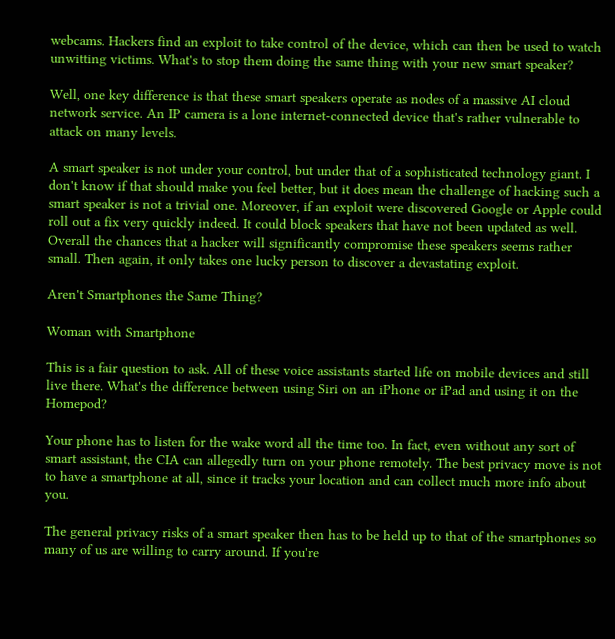webcams. Hackers find an exploit to take control of the device, which can then be used to watch unwitting victims. What's to stop them doing the same thing with your new smart speaker?

Well, one key difference is that these smart speakers operate as nodes of a massive AI cloud network service. An IP camera is a lone internet-connected device that's rather vulnerable to attack on many levels.

A smart speaker is not under your control, but under that of a sophisticated technology giant. I don't know if that should make you feel better, but it does mean the challenge of hacking such a smart speaker is not a trivial one. Moreover, if an exploit were discovered Google or Apple could roll out a fix very quickly indeed. It could block speakers that have not been updated as well. Overall the chances that a hacker will significantly compromise these speakers seems rather small. Then again, it only takes one lucky person to discover a devastating exploit.

Aren't Smartphones the Same Thing?

Woman with Smartphone

This is a fair question to ask. All of these voice assistants started life on mobile devices and still live there. What's the difference between using Siri on an iPhone or iPad and using it on the Homepod?

Your phone has to listen for the wake word all the time too. In fact, even without any sort of smart assistant, the CIA can allegedly turn on your phone remotely. The best privacy move is not to have a smartphone at all, since it tracks your location and can collect much more info about you.

The general privacy risks of a smart speaker then has to be held up to that of the smartphones so many of us are willing to carry around. If you're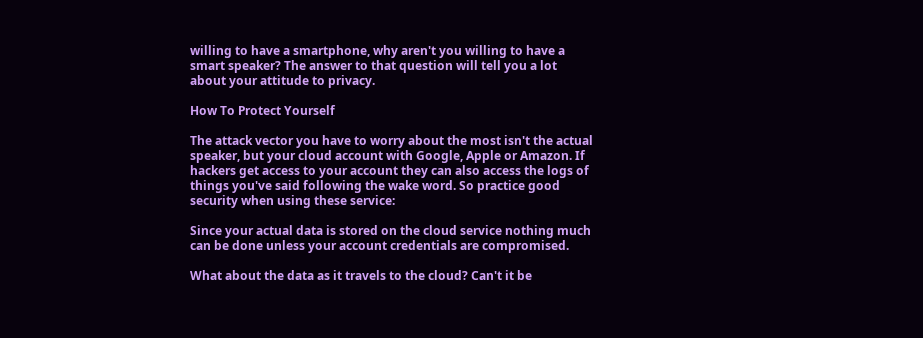willing to have a smartphone, why aren't you willing to have a smart speaker? The answer to that question will tell you a lot about your attitude to privacy.

How To Protect Yourself

The attack vector you have to worry about the most isn't the actual speaker, but your cloud account with Google, Apple or Amazon. If hackers get access to your account they can also access the logs of things you've said following the wake word. So practice good security when using these service:

Since your actual data is stored on the cloud service nothing much can be done unless your account credentials are compromised.

What about the data as it travels to the cloud? Can't it be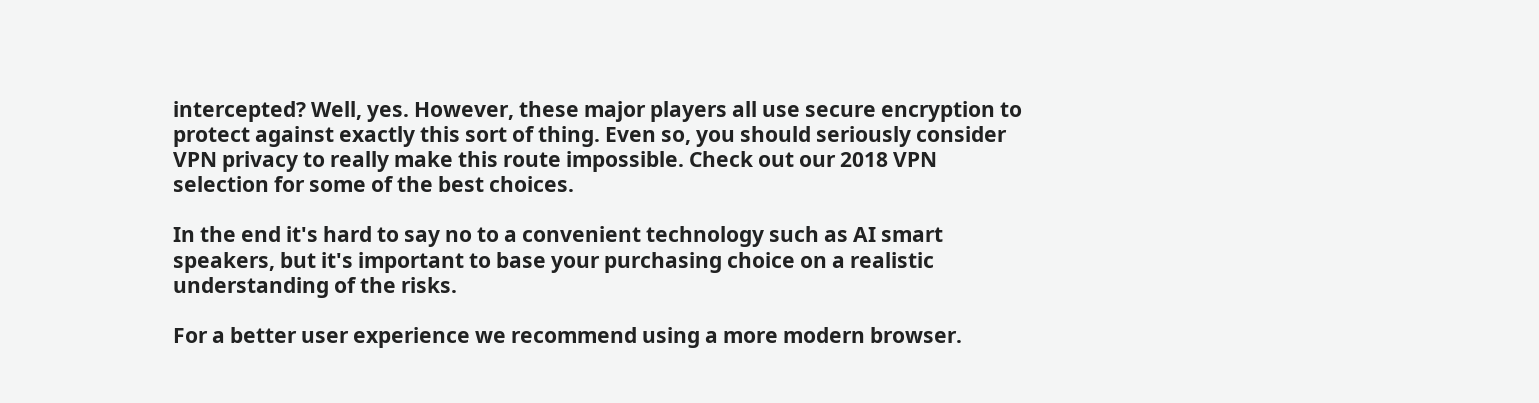intercepted? Well, yes. However, these major players all use secure encryption to protect against exactly this sort of thing. Even so, you should seriously consider VPN privacy to really make this route impossible. Check out our 2018 VPN selection for some of the best choices.

In the end it's hard to say no to a convenient technology such as AI smart speakers, but it's important to base your purchasing choice on a realistic understanding of the risks.

For a better user experience we recommend using a more modern browser.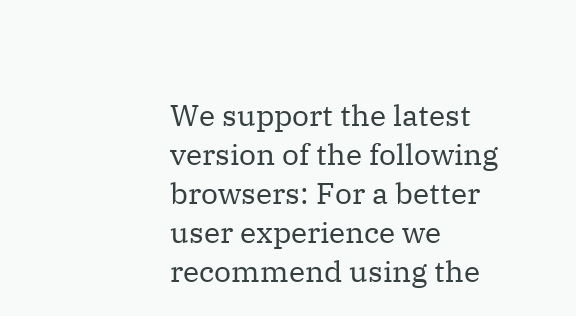We support the latest version of the following browsers: For a better user experience we recommend using the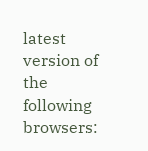latest version of the following browsers: